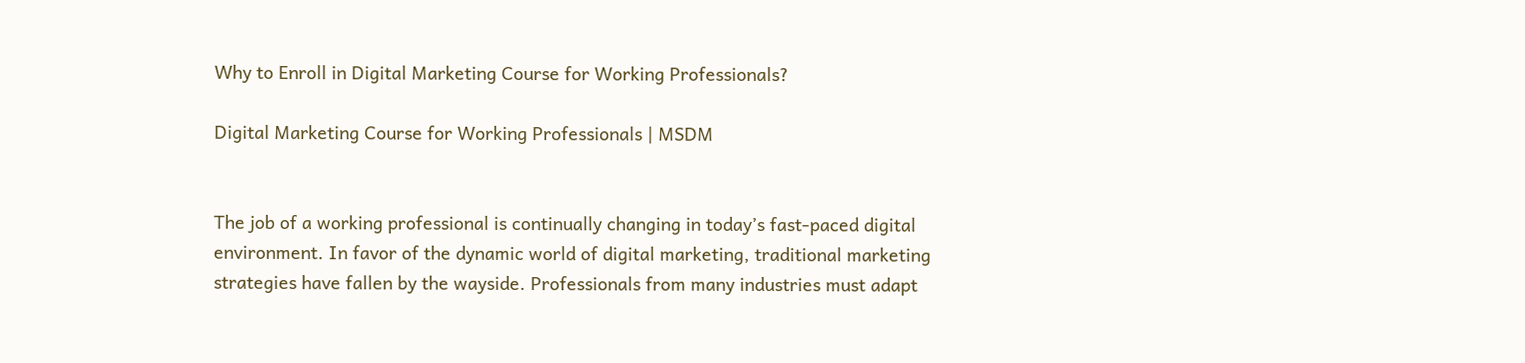Why to Enroll in Digital Marketing Course for Working Professionals?

Digital Marketing Course for Working Professionals | MSDM


The job of a working professional is continually changing in today’s fast-paced digital environment. In favor of the dynamic world of digital marketing, traditional marketing strategies have fallen by the wayside. Professionals from many industries must adapt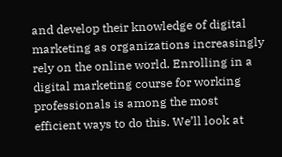and develop their knowledge of digital marketing as organizations increasingly rely on the online world. Enrolling in a digital marketing course for working professionals is among the most efficient ways to do this. We’ll look at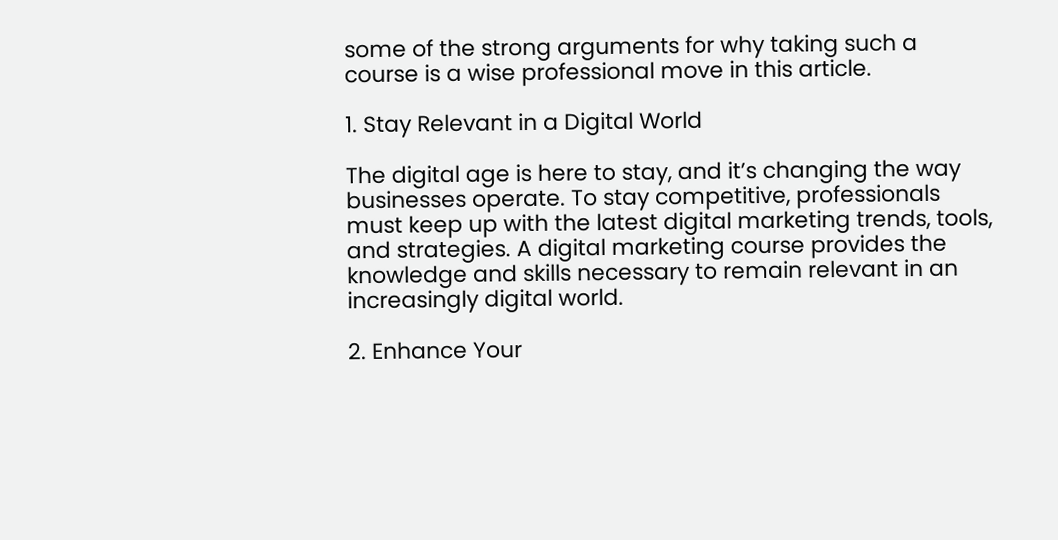some of the strong arguments for why taking such a course is a wise professional move in this article.

1. Stay Relevant in a Digital World

The digital age is here to stay, and it’s changing the way businesses operate. To stay competitive, professionals must keep up with the latest digital marketing trends, tools, and strategies. A digital marketing course provides the knowledge and skills necessary to remain relevant in an increasingly digital world.

2. Enhance Your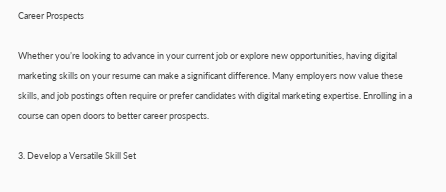Career Prospects

Whether you’re looking to advance in your current job or explore new opportunities, having digital marketing skills on your resume can make a significant difference. Many employers now value these skills, and job postings often require or prefer candidates with digital marketing expertise. Enrolling in a course can open doors to better career prospects.

3. Develop a Versatile Skill Set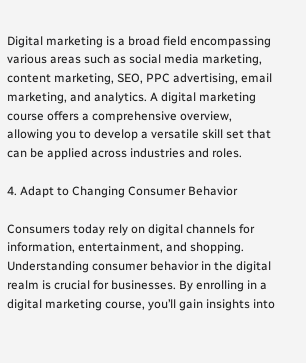Digital marketing is a broad field encompassing various areas such as social media marketing, content marketing, SEO, PPC advertising, email marketing, and analytics. A digital marketing course offers a comprehensive overview, allowing you to develop a versatile skill set that can be applied across industries and roles.

4. Adapt to Changing Consumer Behavior

Consumers today rely on digital channels for information, entertainment, and shopping. Understanding consumer behavior in the digital realm is crucial for businesses. By enrolling in a digital marketing course, you’ll gain insights into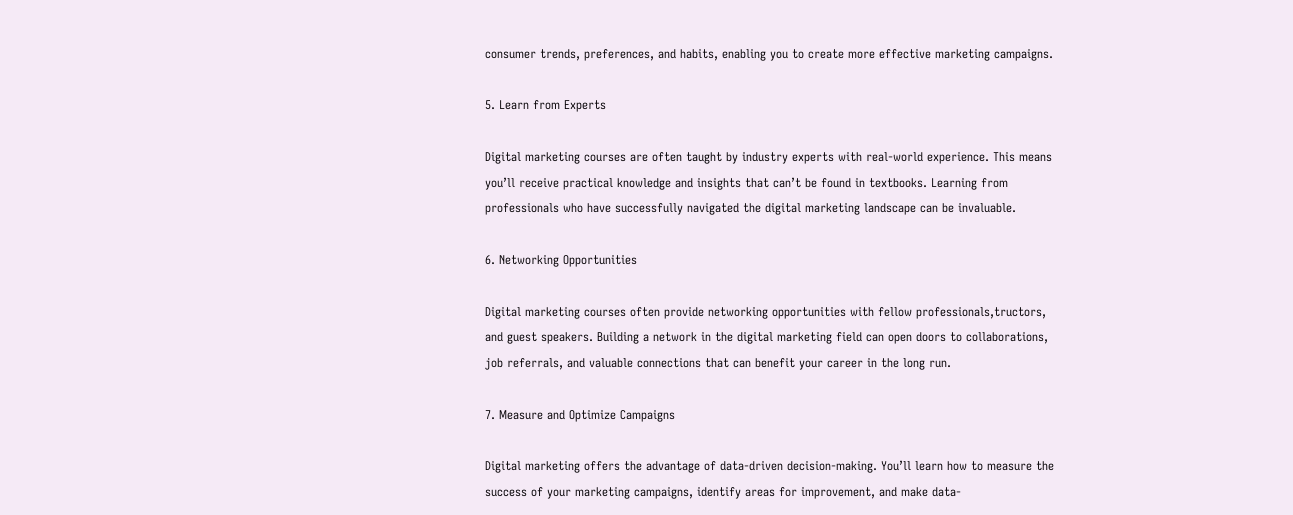consumer trends, preferences, and habits, enabling you to create more effective marketing campaigns.

5. Learn from Experts

Digital marketing courses are often taught by industry experts with real-world experience. This means you’ll receive practical knowledge and insights that can’t be found in textbooks. Learning from professionals who have successfully navigated the digital marketing landscape can be invaluable.

6. Networking Opportunities

Digital marketing courses often provide networking opportunities with fellow professionals,tructors, and guest speakers. Building a network in the digital marketing field can open doors to collaborations, job referrals, and valuable connections that can benefit your career in the long run.

7. Measure and Optimize Campaigns

Digital marketing offers the advantage of data-driven decision-making. You’ll learn how to measure the success of your marketing campaigns, identify areas for improvement, and make data-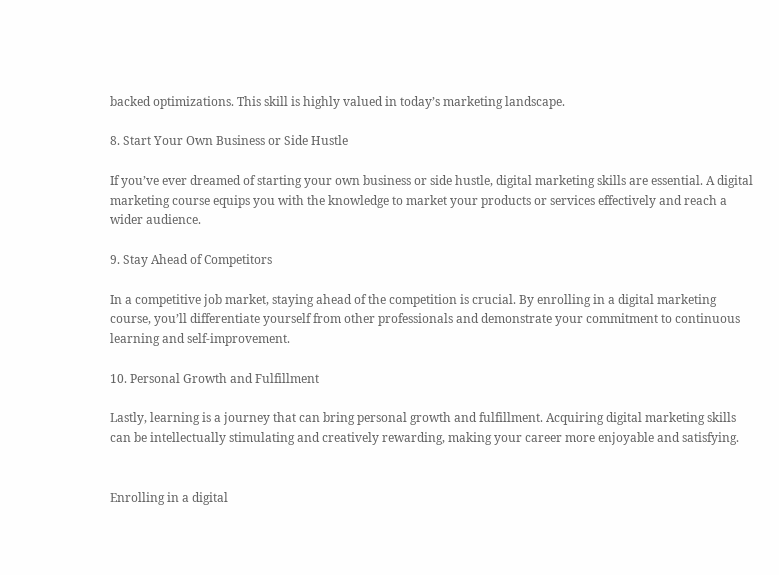backed optimizations. This skill is highly valued in today’s marketing landscape.

8. Start Your Own Business or Side Hustle

If you’ve ever dreamed of starting your own business or side hustle, digital marketing skills are essential. A digital marketing course equips you with the knowledge to market your products or services effectively and reach a wider audience.

9. Stay Ahead of Competitors

In a competitive job market, staying ahead of the competition is crucial. By enrolling in a digital marketing course, you’ll differentiate yourself from other professionals and demonstrate your commitment to continuous learning and self-improvement.

10. Personal Growth and Fulfillment

Lastly, learning is a journey that can bring personal growth and fulfillment. Acquiring digital marketing skills can be intellectually stimulating and creatively rewarding, making your career more enjoyable and satisfying.


Enrolling in a digital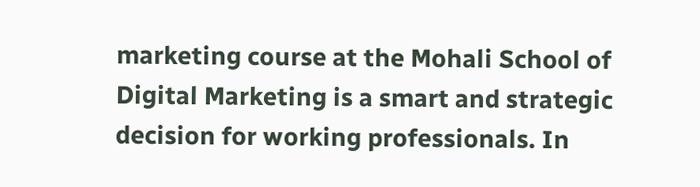marketing course at the Mohali School of Digital Marketing is a smart and strategic decision for working professionals. In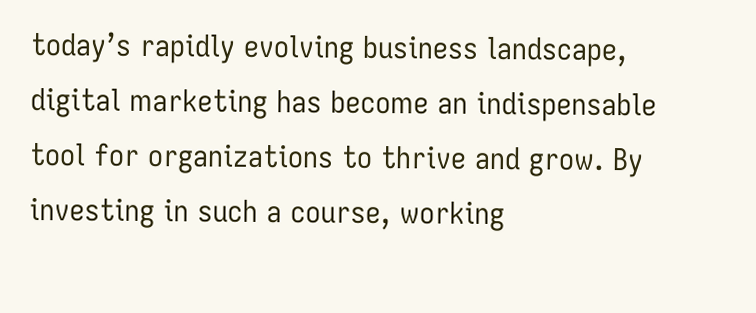today’s rapidly evolving business landscape, digital marketing has become an indispensable tool for organizations to thrive and grow. By investing in such a course, working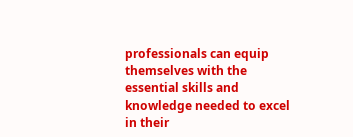professionals can equip themselves with the essential skills and knowledge needed to excel in their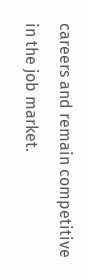careers and remain competitive in the job market.